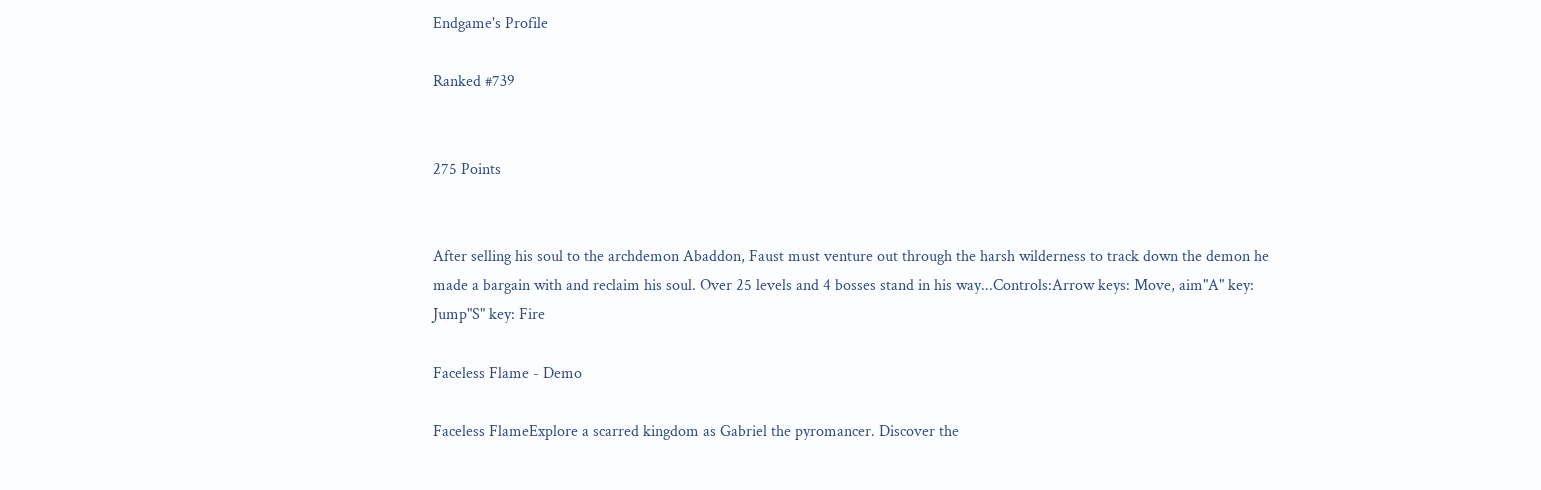Endgame's Profile

Ranked #739


275 Points


After selling his soul to the archdemon Abaddon, Faust must venture out through the harsh wilderness to track down the demon he made a bargain with and reclaim his soul. Over 25 levels and 4 bosses stand in his way...Controls:Arrow keys: Move, aim"A" key: Jump"S" key: Fire

Faceless Flame - Demo

Faceless FlameExplore a scarred kingdom as Gabriel the pyromancer. Discover the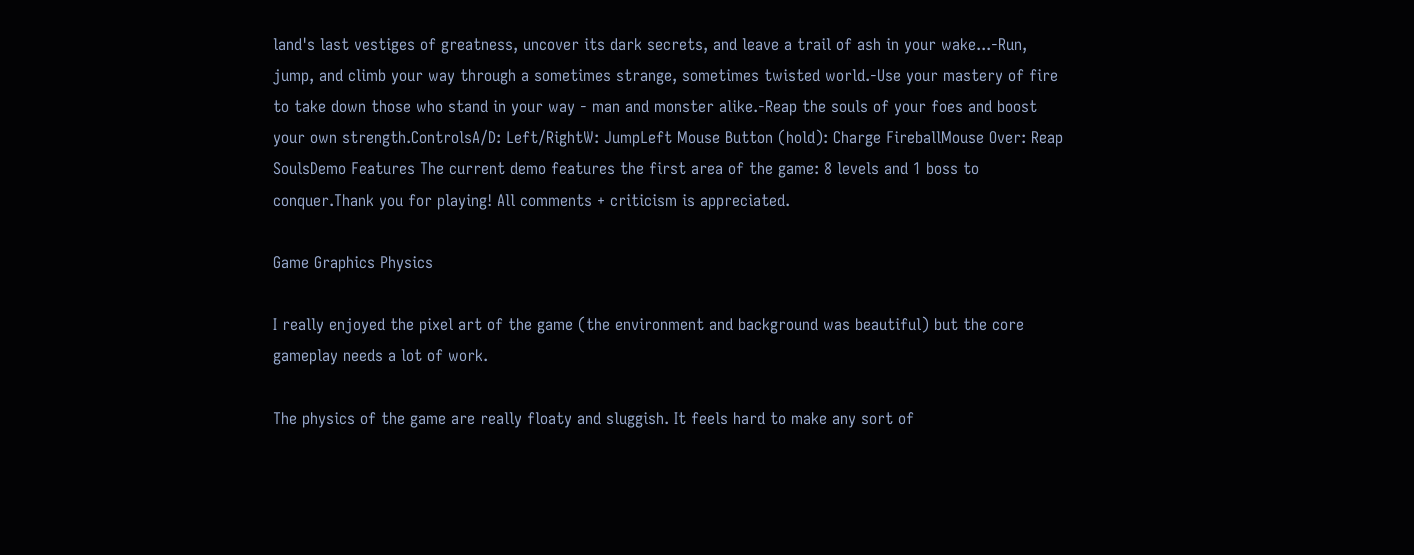land's last vestiges of greatness, uncover its dark secrets, and leave a trail of ash in your wake...-Run, jump, and climb your way through a sometimes strange, sometimes twisted world.-Use your mastery of fire to take down those who stand in your way - man and monster alike.-Reap the souls of your foes and boost your own strength.ControlsA/D: Left/RightW: JumpLeft Mouse Button (hold): Charge FireballMouse Over: Reap SoulsDemo Features The current demo features the first area of the game: 8 levels and 1 boss to conquer.Thank you for playing! All comments + criticism is appreciated.

Game Graphics Physics

I really enjoyed the pixel art of the game (the environment and background was beautiful) but the core gameplay needs a lot of work.

The physics of the game are really floaty and sluggish. It feels hard to make any sort of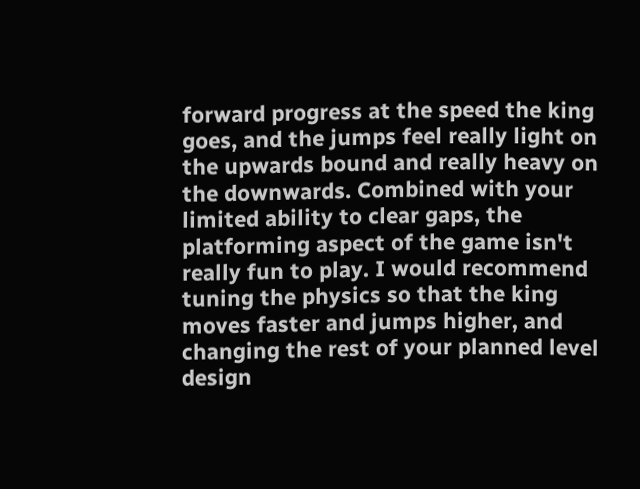forward progress at the speed the king goes, and the jumps feel really light on the upwards bound and really heavy on the downwards. Combined with your limited ability to clear gaps, the platforming aspect of the game isn't really fun to play. I would recommend tuning the physics so that the king moves faster and jumps higher, and changing the rest of your planned level design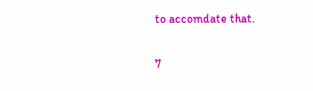to accomdate that.

7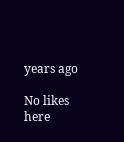years ago

No likes here